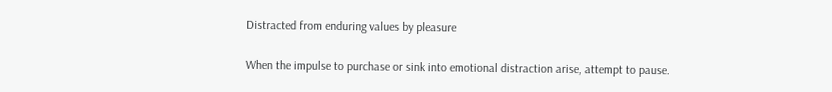Distracted from enduring values by pleasure

When the impulse to purchase or sink into emotional distraction arise, attempt to pause.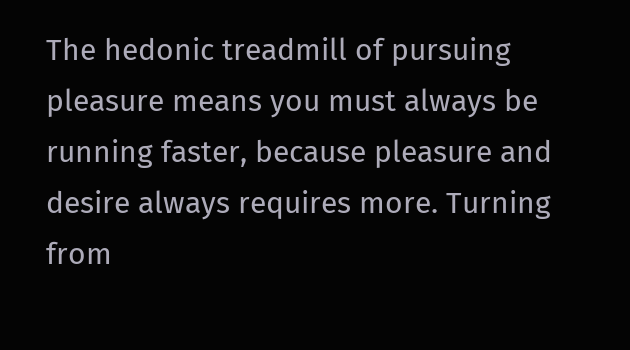The hedonic treadmill of pursuing pleasure means you must always be running faster, because pleasure and desire always requires more. Turning from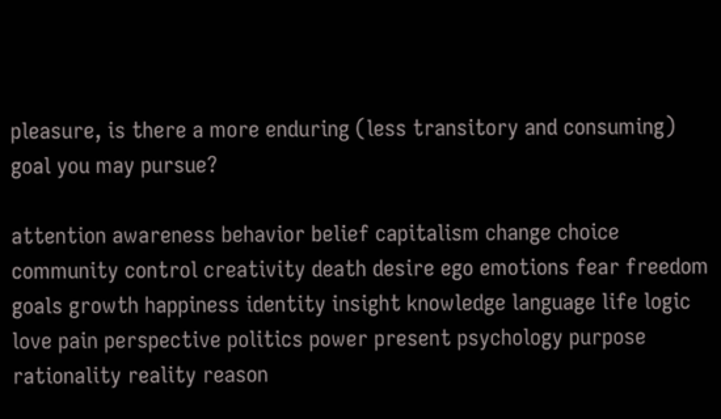pleasure, is there a more enduring (less transitory and consuming) goal you may pursue?

attention awareness behavior belief capitalism change choice community control creativity death desire ego emotions fear freedom goals growth happiness identity insight knowledge language life logic love pain perspective politics power present psychology purpose rationality reality reason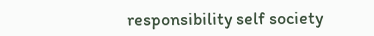responsibility self society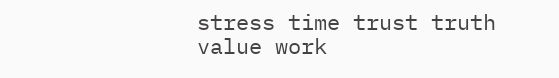stress time trust truth value work